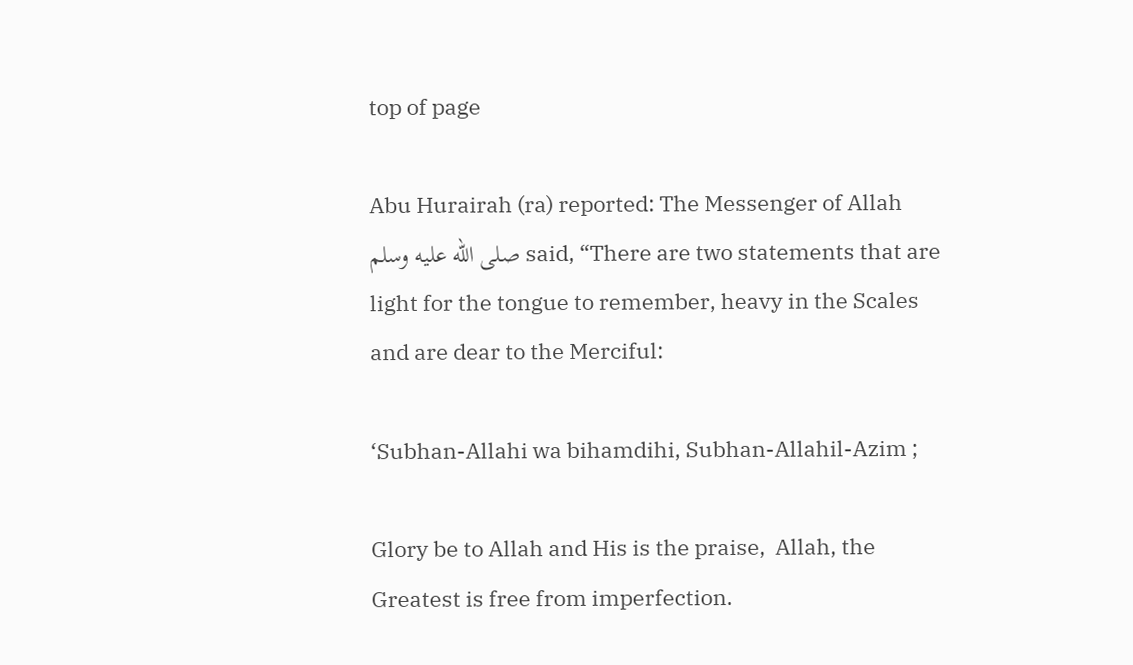top of page

Abu Hurairah (ra) reported: The Messenger of Allah صلى الله عليه وسلم said, “There are two statements that are light for the tongue to remember, heavy in the Scales and are dear to the Merciful:

‘Subhan-Allahi wa bihamdihi, Subhan-Allahil-Azim ;

Glory be to Allah and His is the praise,  Allah, the Greatest is free from imperfection.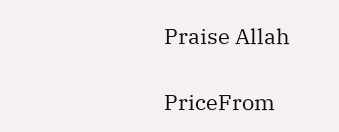Praise Allah

PriceFrom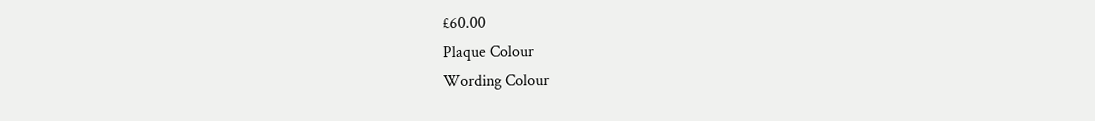£60.00
Plaque Colour
Wording Colour